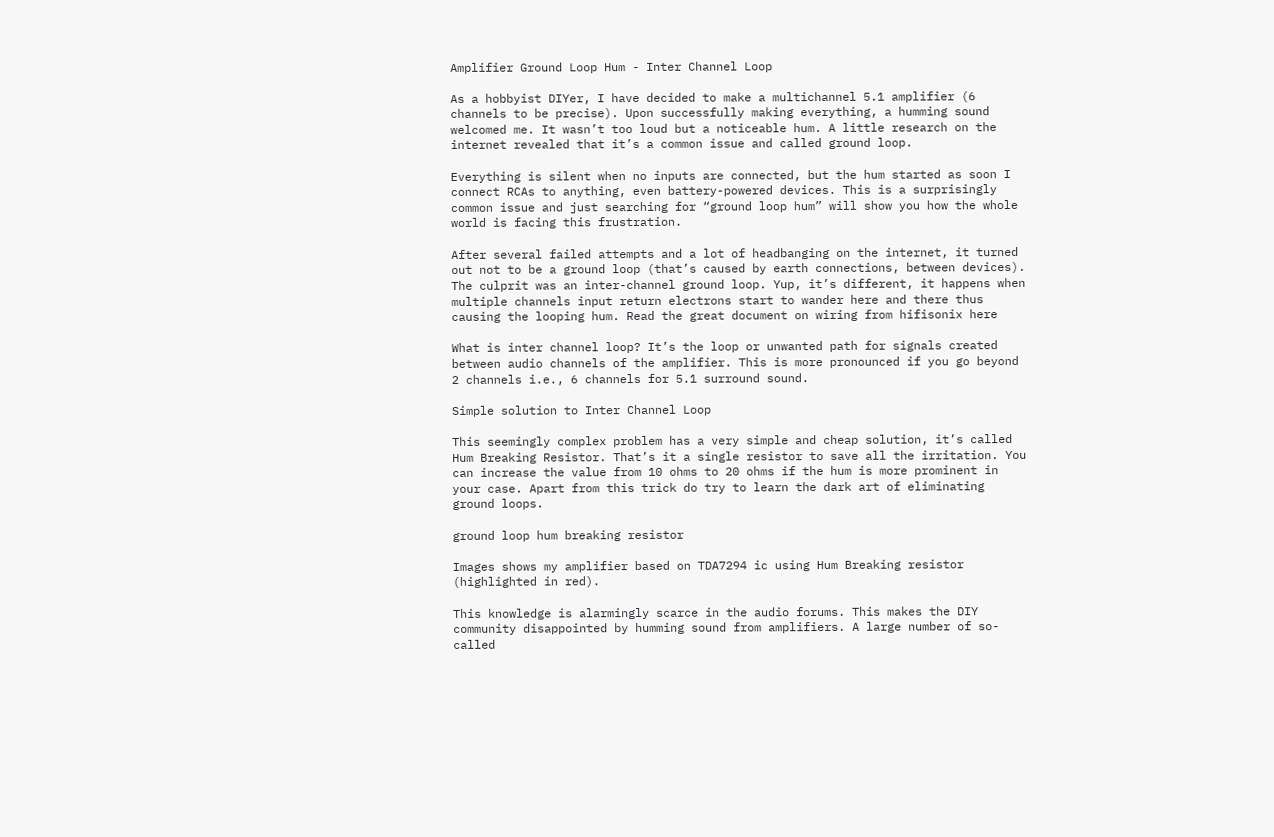Amplifier Ground Loop Hum - Inter Channel Loop

As a hobbyist DIYer, I have decided to make a multichannel 5.1 amplifier (6 channels to be precise). Upon successfully making everything, a humming sound welcomed me. It wasn’t too loud but a noticeable hum. A little research on the internet revealed that it’s a common issue and called ground loop.

Everything is silent when no inputs are connected, but the hum started as soon I connect RCAs to anything, even battery-powered devices. This is a surprisingly common issue and just searching for “ground loop hum” will show you how the whole world is facing this frustration.

After several failed attempts and a lot of headbanging on the internet, it turned out not to be a ground loop (that’s caused by earth connections, between devices). The culprit was an inter-channel ground loop. Yup, it’s different, it happens when multiple channels input return electrons start to wander here and there thus causing the looping hum. Read the great document on wiring from hifisonix here

What is inter channel loop? It’s the loop or unwanted path for signals created between audio channels of the amplifier. This is more pronounced if you go beyond 2 channels i.e., 6 channels for 5.1 surround sound.

Simple solution to Inter Channel Loop

This seemingly complex problem has a very simple and cheap solution, it’s called Hum Breaking Resistor. That’s it a single resistor to save all the irritation. You can increase the value from 10 ohms to 20 ohms if the hum is more prominent in your case. Apart from this trick do try to learn the dark art of eliminating ground loops.

ground loop hum breaking resistor

Images shows my amplifier based on TDA7294 ic using Hum Breaking resistor (highlighted in red).

This knowledge is alarmingly scarce in the audio forums. This makes the DIY community disappointed by humming sound from amplifiers. A large number of so-called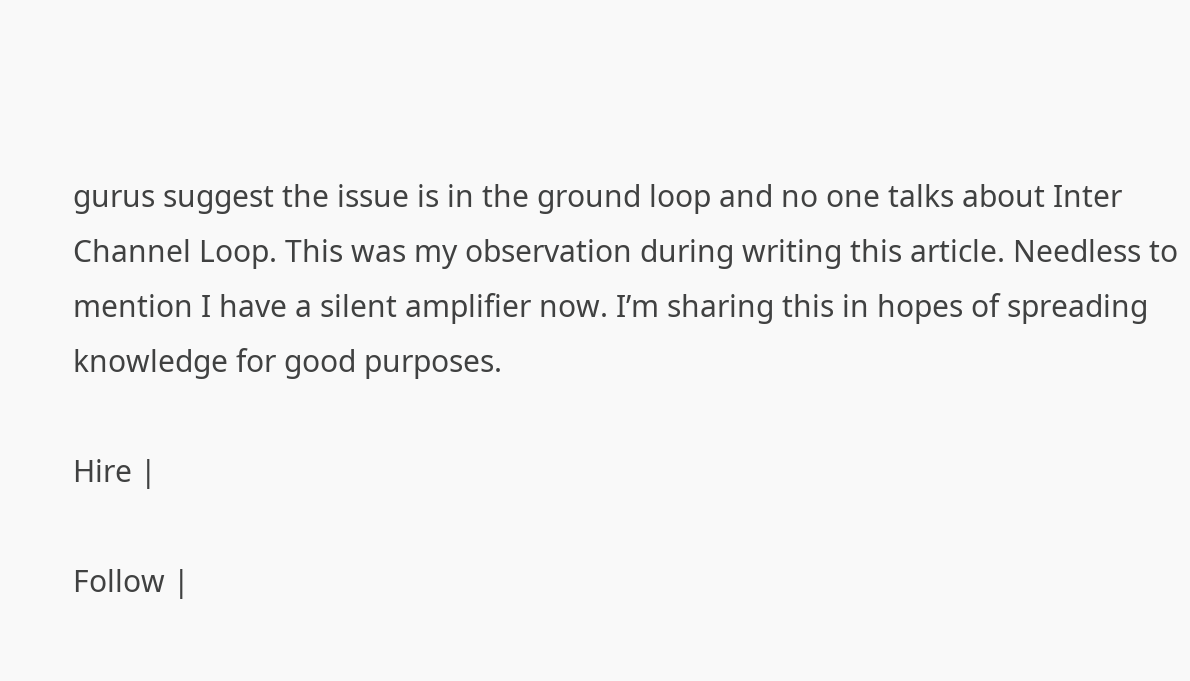gurus suggest the issue is in the ground loop and no one talks about Inter Channel Loop. This was my observation during writing this article. Needless to mention I have a silent amplifier now. I’m sharing this in hopes of spreading knowledge for good purposes.

Hire |

Follow |